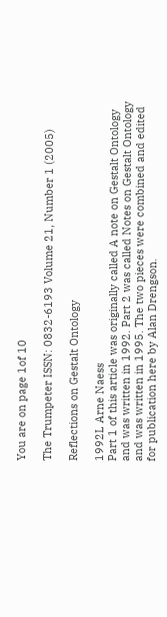You are on page 1of 10

The Trumpeter ISSN: 0832-6193 Volume 21, Number 1 (2005)

Reflections on Gestalt Ontology

1992L Arne Naess
Part 1 of this article was originally called A note on Gestalt Ontology and was written in 1992. Part 2 was called Notes on Gestalt Ontology and was written in 1995. The two pieces were combined and edited for publication here by Alan Drengson.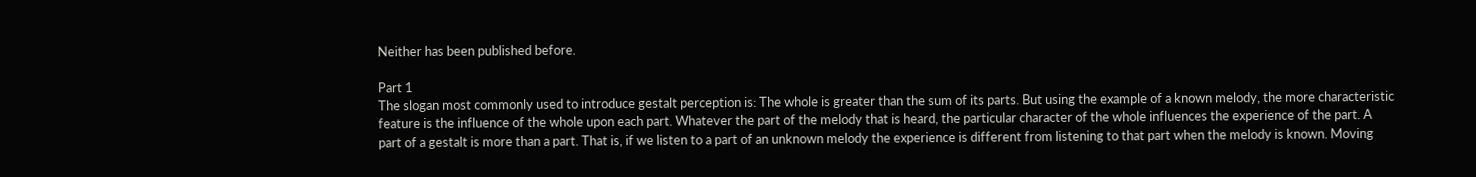Neither has been published before.

Part 1
The slogan most commonly used to introduce gestalt perception is: The whole is greater than the sum of its parts. But using the example of a known melody, the more characteristic feature is the influence of the whole upon each part. Whatever the part of the melody that is heard, the particular character of the whole influences the experience of the part. A part of a gestalt is more than a part. That is, if we listen to a part of an unknown melody the experience is different from listening to that part when the melody is known. Moving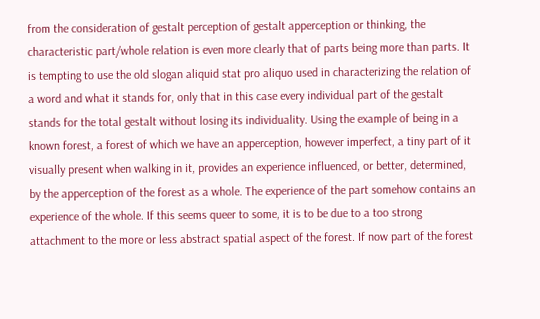from the consideration of gestalt perception of gestalt apperception or thinking, the characteristic part/whole relation is even more clearly that of parts being more than parts. It is tempting to use the old slogan aliquid stat pro aliquo used in characterizing the relation of a word and what it stands for, only that in this case every individual part of the gestalt stands for the total gestalt without losing its individuality. Using the example of being in a known forest, a forest of which we have an apperception, however imperfect, a tiny part of it visually present when walking in it, provides an experience influenced, or better, determined, by the apperception of the forest as a whole. The experience of the part somehow contains an experience of the whole. If this seems queer to some, it is to be due to a too strong attachment to the more or less abstract spatial aspect of the forest. If now part of the forest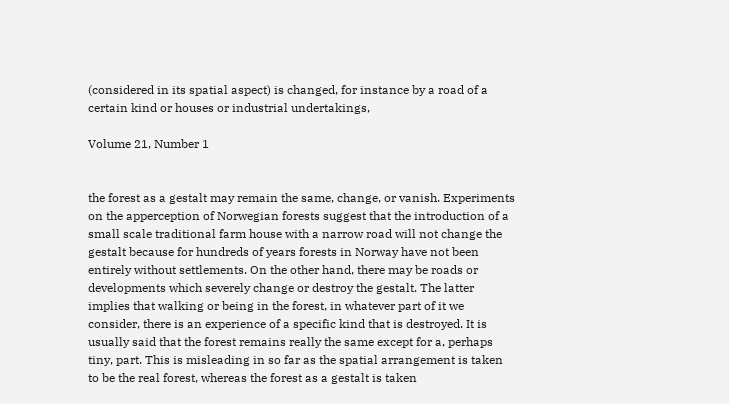(considered in its spatial aspect) is changed, for instance by a road of a certain kind or houses or industrial undertakings,

Volume 21, Number 1


the forest as a gestalt may remain the same, change, or vanish. Experiments on the apperception of Norwegian forests suggest that the introduction of a small scale traditional farm house with a narrow road will not change the gestalt because for hundreds of years forests in Norway have not been entirely without settlements. On the other hand, there may be roads or developments which severely change or destroy the gestalt. The latter implies that walking or being in the forest, in whatever part of it we consider, there is an experience of a specific kind that is destroyed. It is usually said that the forest remains really the same except for a, perhaps tiny, part. This is misleading in so far as the spatial arrangement is taken to be the real forest, whereas the forest as a gestalt is taken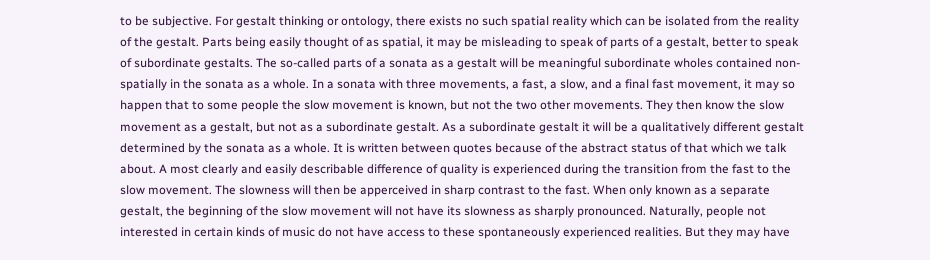to be subjective. For gestalt thinking or ontology, there exists no such spatial reality which can be isolated from the reality of the gestalt. Parts being easily thought of as spatial, it may be misleading to speak of parts of a gestalt, better to speak of subordinate gestalts. The so-called parts of a sonata as a gestalt will be meaningful subordinate wholes contained non-spatially in the sonata as a whole. In a sonata with three movements, a fast, a slow, and a final fast movement, it may so happen that to some people the slow movement is known, but not the two other movements. They then know the slow movement as a gestalt, but not as a subordinate gestalt. As a subordinate gestalt it will be a qualitatively different gestalt determined by the sonata as a whole. It is written between quotes because of the abstract status of that which we talk about. A most clearly and easily describable difference of quality is experienced during the transition from the fast to the slow movement. The slowness will then be apperceived in sharp contrast to the fast. When only known as a separate gestalt, the beginning of the slow movement will not have its slowness as sharply pronounced. Naturally, people not interested in certain kinds of music do not have access to these spontaneously experienced realities. But they may have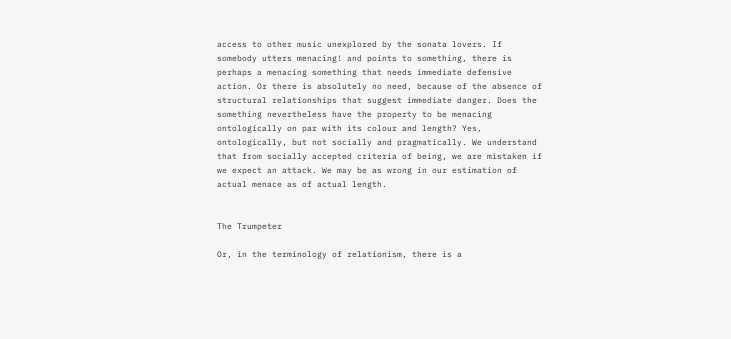access to other music unexplored by the sonata lovers. If somebody utters menacing! and points to something, there is perhaps a menacing something that needs immediate defensive action. Or there is absolutely no need, because of the absence of structural relationships that suggest immediate danger. Does the something nevertheless have the property to be menacing ontologically on par with its colour and length? Yes, ontologically, but not socially and pragmatically. We understand that from socially accepted criteria of being, we are mistaken if we expect an attack. We may be as wrong in our estimation of actual menace as of actual length.


The Trumpeter

Or, in the terminology of relationism, there is a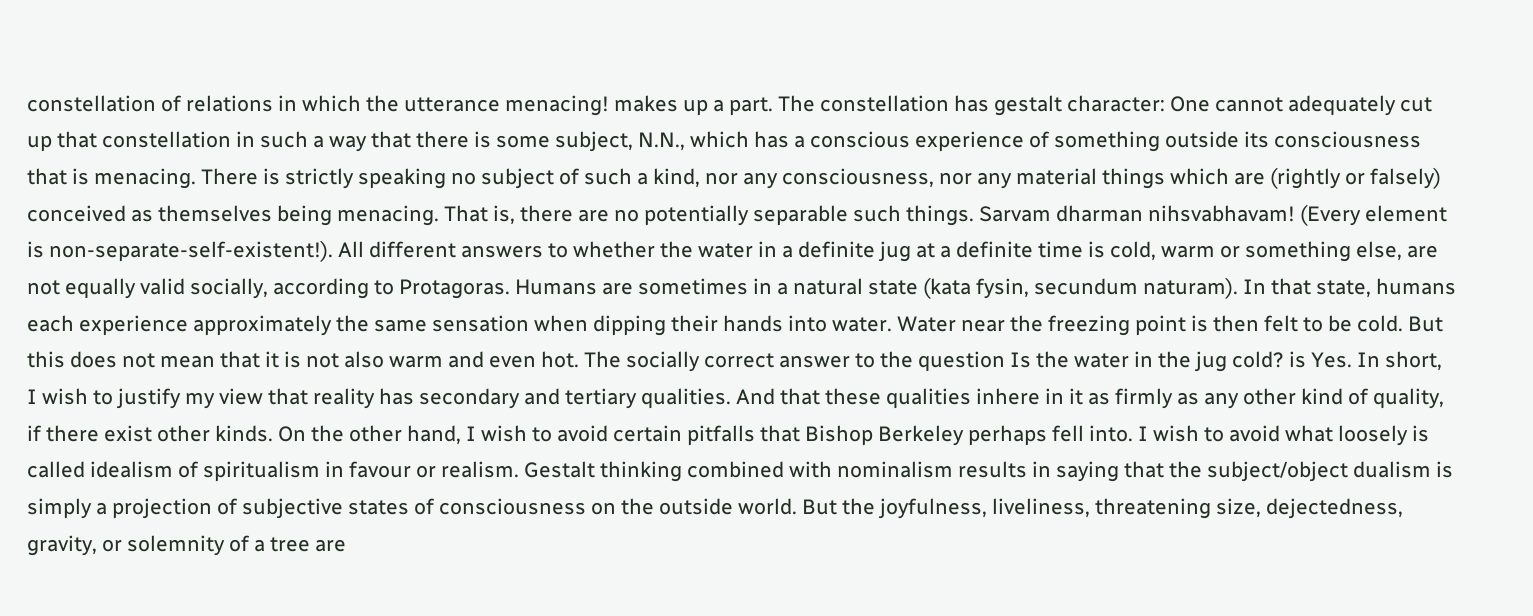constellation of relations in which the utterance menacing! makes up a part. The constellation has gestalt character: One cannot adequately cut up that constellation in such a way that there is some subject, N.N., which has a conscious experience of something outside its consciousness that is menacing. There is strictly speaking no subject of such a kind, nor any consciousness, nor any material things which are (rightly or falsely) conceived as themselves being menacing. That is, there are no potentially separable such things. Sarvam dharman nihsvabhavam! (Every element is non-separate-self-existent!). All different answers to whether the water in a definite jug at a definite time is cold, warm or something else, are not equally valid socially, according to Protagoras. Humans are sometimes in a natural state (kata fysin, secundum naturam). In that state, humans each experience approximately the same sensation when dipping their hands into water. Water near the freezing point is then felt to be cold. But this does not mean that it is not also warm and even hot. The socially correct answer to the question Is the water in the jug cold? is Yes. In short, I wish to justify my view that reality has secondary and tertiary qualities. And that these qualities inhere in it as firmly as any other kind of quality, if there exist other kinds. On the other hand, I wish to avoid certain pitfalls that Bishop Berkeley perhaps fell into. I wish to avoid what loosely is called idealism of spiritualism in favour or realism. Gestalt thinking combined with nominalism results in saying that the subject/object dualism is simply a projection of subjective states of consciousness on the outside world. But the joyfulness, liveliness, threatening size, dejectedness, gravity, or solemnity of a tree are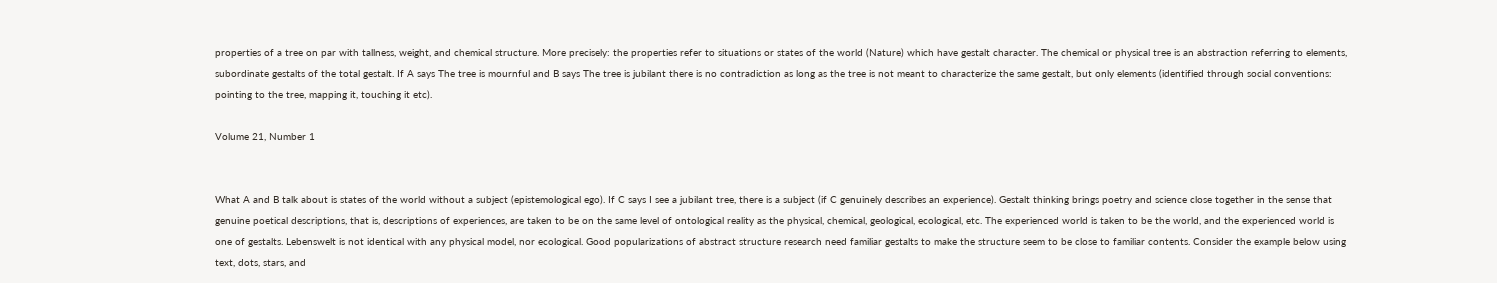properties of a tree on par with tallness, weight, and chemical structure. More precisely: the properties refer to situations or states of the world (Nature) which have gestalt character. The chemical or physical tree is an abstraction referring to elements, subordinate gestalts of the total gestalt. If A says The tree is mournful and B says The tree is jubilant there is no contradiction as long as the tree is not meant to characterize the same gestalt, but only elements (identified through social conventions: pointing to the tree, mapping it, touching it etc).

Volume 21, Number 1


What A and B talk about is states of the world without a subject (epistemological ego). If C says I see a jubilant tree, there is a subject (if C genuinely describes an experience). Gestalt thinking brings poetry and science close together in the sense that genuine poetical descriptions, that is, descriptions of experiences, are taken to be on the same level of ontological reality as the physical, chemical, geological, ecological, etc. The experienced world is taken to be the world, and the experienced world is one of gestalts. Lebenswelt is not identical with any physical model, nor ecological. Good popularizations of abstract structure research need familiar gestalts to make the structure seem to be close to familiar contents. Consider the example below using text, dots, stars, and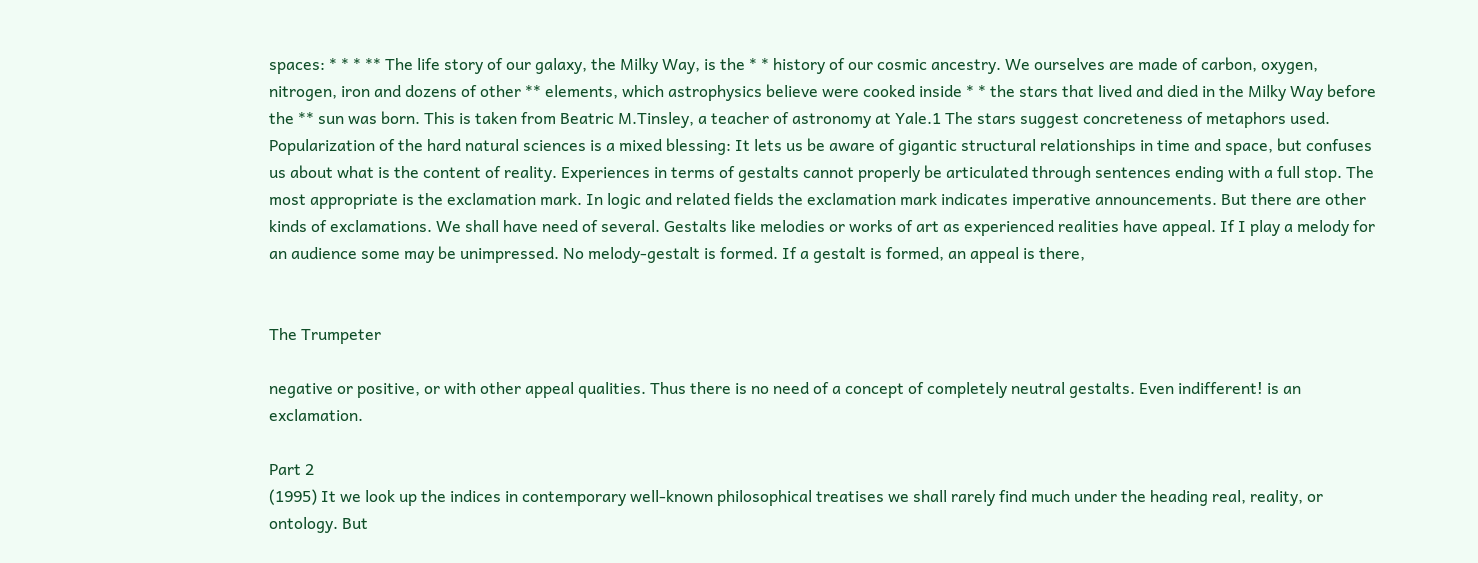spaces: * * * ** The life story of our galaxy, the Milky Way, is the * * history of our cosmic ancestry. We ourselves are made of carbon, oxygen, nitrogen, iron and dozens of other ** elements, which astrophysics believe were cooked inside * * the stars that lived and died in the Milky Way before the ** sun was born. This is taken from Beatric M.Tinsley, a teacher of astronomy at Yale.1 The stars suggest concreteness of metaphors used. Popularization of the hard natural sciences is a mixed blessing: It lets us be aware of gigantic structural relationships in time and space, but confuses us about what is the content of reality. Experiences in terms of gestalts cannot properly be articulated through sentences ending with a full stop. The most appropriate is the exclamation mark. In logic and related fields the exclamation mark indicates imperative announcements. But there are other kinds of exclamations. We shall have need of several. Gestalts like melodies or works of art as experienced realities have appeal. If I play a melody for an audience some may be unimpressed. No melody-gestalt is formed. If a gestalt is formed, an appeal is there,


The Trumpeter

negative or positive, or with other appeal qualities. Thus there is no need of a concept of completely neutral gestalts. Even indifferent! is an exclamation.

Part 2
(1995) It we look up the indices in contemporary well-known philosophical treatises we shall rarely find much under the heading real, reality, or ontology. But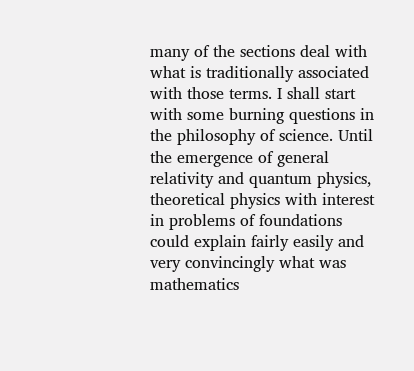many of the sections deal with what is traditionally associated with those terms. I shall start with some burning questions in the philosophy of science. Until the emergence of general relativity and quantum physics, theoretical physics with interest in problems of foundations could explain fairly easily and very convincingly what was mathematics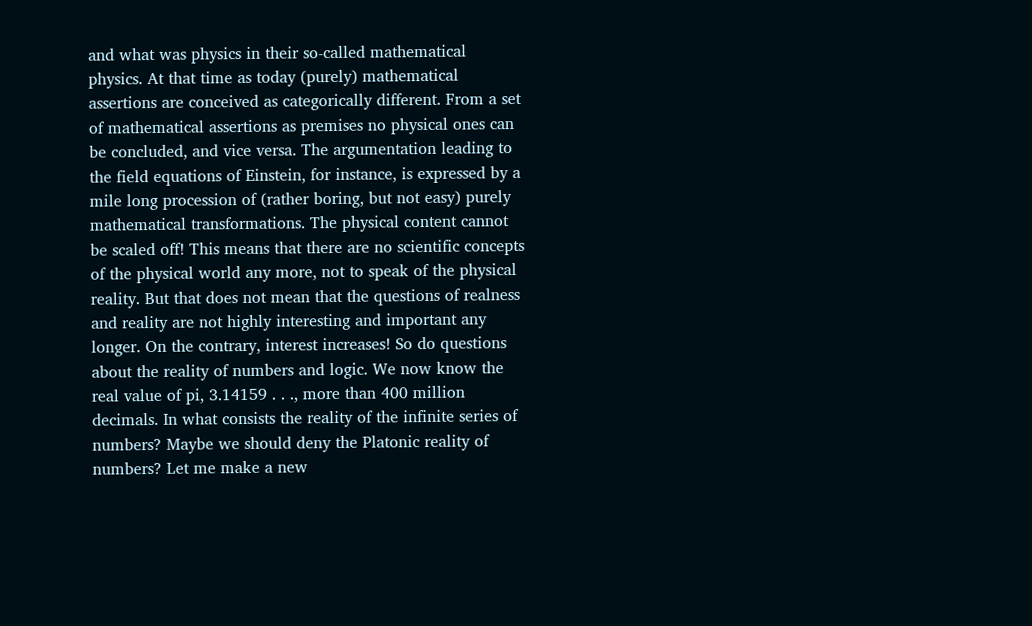and what was physics in their so-called mathematical physics. At that time as today (purely) mathematical assertions are conceived as categorically different. From a set of mathematical assertions as premises no physical ones can be concluded, and vice versa. The argumentation leading to the field equations of Einstein, for instance, is expressed by a mile long procession of (rather boring, but not easy) purely mathematical transformations. The physical content cannot be scaled off! This means that there are no scientific concepts of the physical world any more, not to speak of the physical reality. But that does not mean that the questions of realness and reality are not highly interesting and important any longer. On the contrary, interest increases! So do questions about the reality of numbers and logic. We now know the real value of pi, 3.14159 . . ., more than 400 million decimals. In what consists the reality of the infinite series of numbers? Maybe we should deny the Platonic reality of numbers? Let me make a new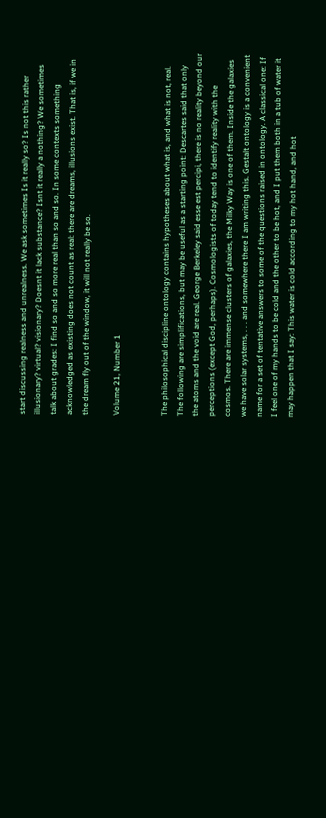start discussing realness and unrealness. We ask sometimes Is it really so? Is not this rather illusionary? virtual? visionary? Doesnt it lack substance? Isnt it really a nothing? We sometimes talk about grades: I find so and so more real than so and so. In some contexts something acknowledged as existing does not count as real: there are dreams, illusions exist. That is, if we in the dream fly out of the window, it will not really be so.

Volume 21, Number 1


The philosophical discipline ontology contains hypotheses about what is, and what is not, real. The following are simplifications, but may be useful as a starting point: Descartes said that only the atoms and the void are real. George Berkeley said esse est percipi, there is no reality beyond our perceptions (except God, perhaps). Cosmologists of today tend to identify reality with the cosmos. There are immense clusters of galaxies, the Milky Way is one of them. Inside the galaxies we have solar systems, . . . and somewhere there I am writing this. Gestalt ontology is a convenient name for a set of tentative answers to some of the questions raised in ontology. A classical one: If I feel one of my hands to be cold and the other to be hot, and I put them both in a tub of water it may happen that I say: This water is cold according to my hot hand, and hot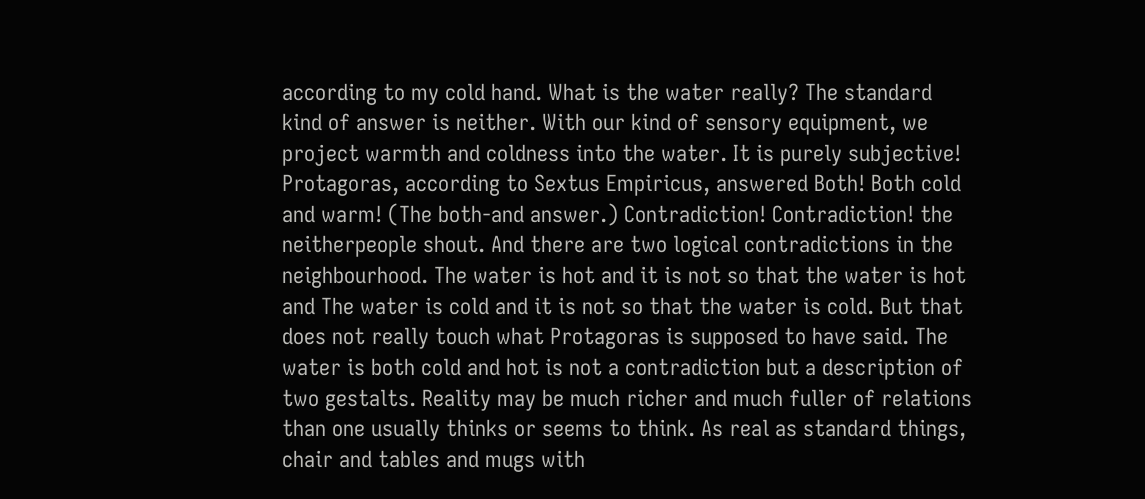according to my cold hand. What is the water really? The standard kind of answer is neither. With our kind of sensory equipment, we project warmth and coldness into the water. It is purely subjective! Protagoras, according to Sextus Empiricus, answered Both! Both cold and warm! (The both-and answer.) Contradiction! Contradiction! the neitherpeople shout. And there are two logical contradictions in the neighbourhood. The water is hot and it is not so that the water is hot and The water is cold and it is not so that the water is cold. But that does not really touch what Protagoras is supposed to have said. The water is both cold and hot is not a contradiction but a description of two gestalts. Reality may be much richer and much fuller of relations than one usually thinks or seems to think. As real as standard things, chair and tables and mugs with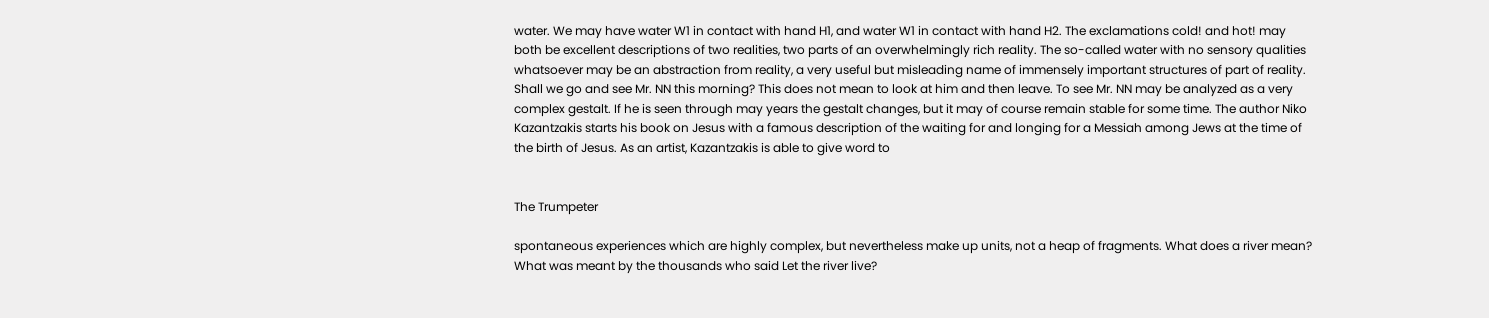water. We may have water W1 in contact with hand H1, and water W1 in contact with hand H2. The exclamations cold! and hot! may both be excellent descriptions of two realities, two parts of an overwhelmingly rich reality. The so-called water with no sensory qualities whatsoever may be an abstraction from reality, a very useful but misleading name of immensely important structures of part of reality. Shall we go and see Mr. NN this morning? This does not mean to look at him and then leave. To see Mr. NN may be analyzed as a very complex gestalt. If he is seen through may years the gestalt changes, but it may of course remain stable for some time. The author Niko Kazantzakis starts his book on Jesus with a famous description of the waiting for and longing for a Messiah among Jews at the time of the birth of Jesus. As an artist, Kazantzakis is able to give word to


The Trumpeter

spontaneous experiences which are highly complex, but nevertheless make up units, not a heap of fragments. What does a river mean? What was meant by the thousands who said Let the river live?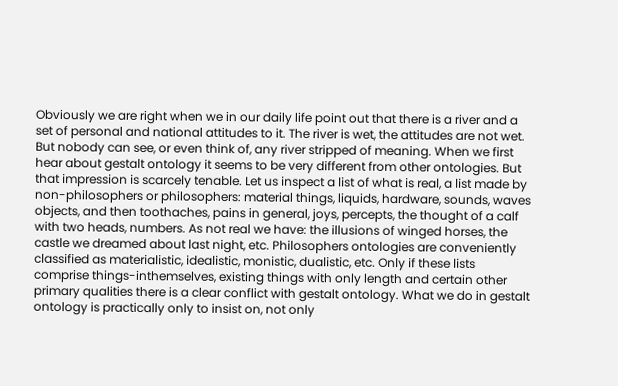Obviously we are right when we in our daily life point out that there is a river and a set of personal and national attitudes to it. The river is wet, the attitudes are not wet. But nobody can see, or even think of, any river stripped of meaning. When we first hear about gestalt ontology it seems to be very different from other ontologies. But that impression is scarcely tenable. Let us inspect a list of what is real, a list made by non-philosophers or philosophers: material things, liquids, hardware, sounds, waves objects, and then toothaches, pains in general, joys, percepts, the thought of a calf with two heads, numbers. As not real we have: the illusions of winged horses, the castle we dreamed about last night, etc. Philosophers ontologies are conveniently classified as materialistic, idealistic, monistic, dualistic, etc. Only if these lists comprise things-inthemselves, existing things with only length and certain other primary qualities there is a clear conflict with gestalt ontology. What we do in gestalt ontology is practically only to insist on, not only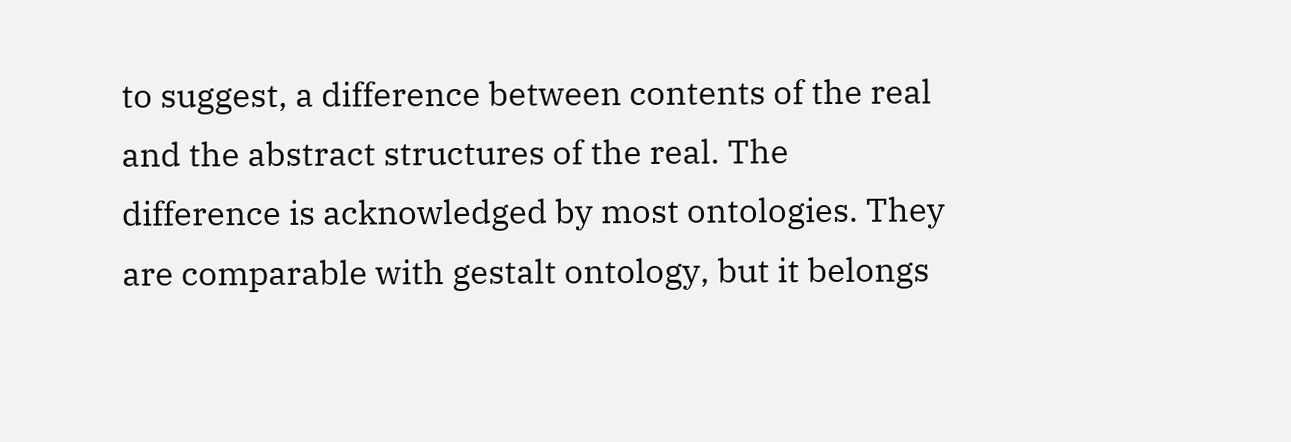to suggest, a difference between contents of the real and the abstract structures of the real. The difference is acknowledged by most ontologies. They are comparable with gestalt ontology, but it belongs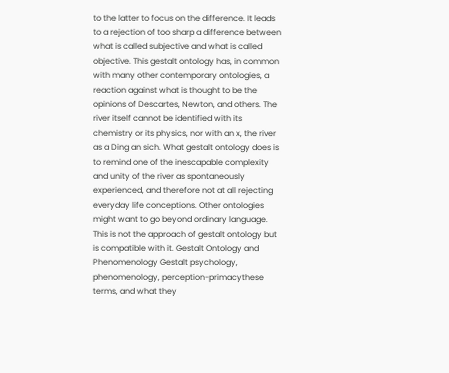to the latter to focus on the difference. It leads to a rejection of too sharp a difference between what is called subjective and what is called objective. This gestalt ontology has, in common with many other contemporary ontologies, a reaction against what is thought to be the opinions of Descartes, Newton, and others. The river itself cannot be identified with its chemistry or its physics, nor with an x, the river as a Ding an sich. What gestalt ontology does is to remind one of the inescapable complexity and unity of the river as spontaneously experienced, and therefore not at all rejecting everyday life conceptions. Other ontologies might want to go beyond ordinary language. This is not the approach of gestalt ontology but is compatible with it. Gestalt Ontology and Phenomenology Gestalt psychology, phenomenology, perception-primacythese terms, and what they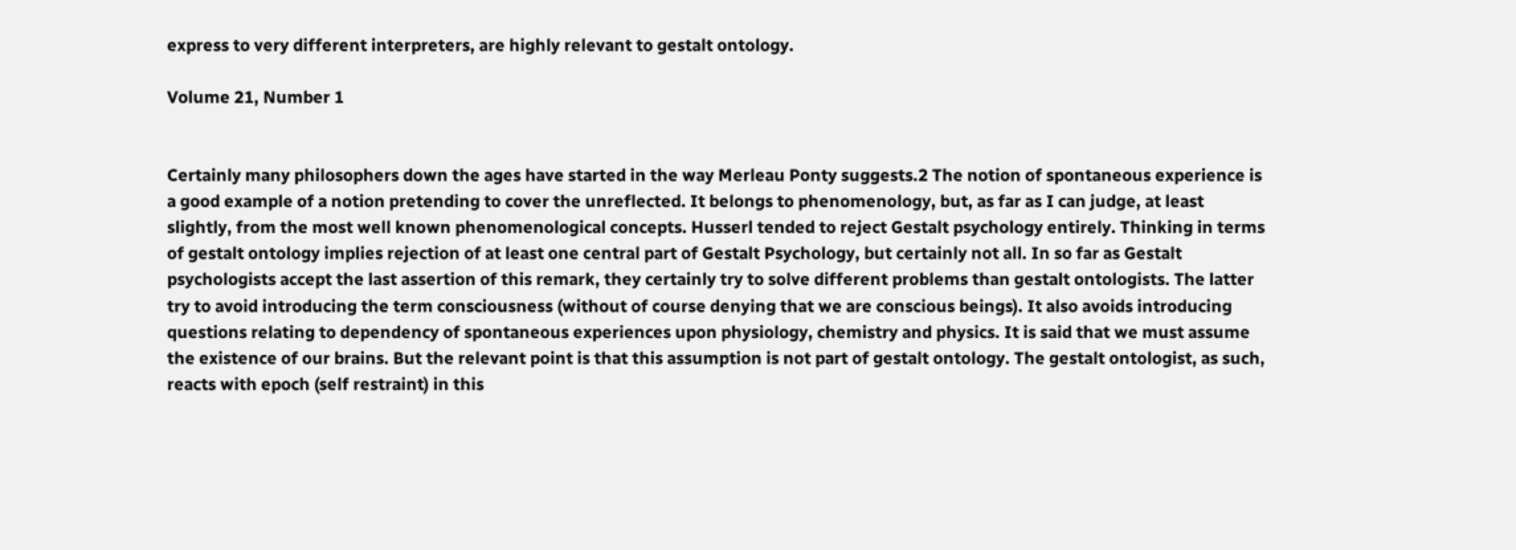express to very different interpreters, are highly relevant to gestalt ontology.

Volume 21, Number 1


Certainly many philosophers down the ages have started in the way Merleau Ponty suggests.2 The notion of spontaneous experience is a good example of a notion pretending to cover the unreflected. It belongs to phenomenology, but, as far as I can judge, at least slightly, from the most well known phenomenological concepts. Husserl tended to reject Gestalt psychology entirely. Thinking in terms of gestalt ontology implies rejection of at least one central part of Gestalt Psychology, but certainly not all. In so far as Gestalt psychologists accept the last assertion of this remark, they certainly try to solve different problems than gestalt ontologists. The latter try to avoid introducing the term consciousness (without of course denying that we are conscious beings). It also avoids introducing questions relating to dependency of spontaneous experiences upon physiology, chemistry and physics. It is said that we must assume the existence of our brains. But the relevant point is that this assumption is not part of gestalt ontology. The gestalt ontologist, as such, reacts with epoch (self restraint) in this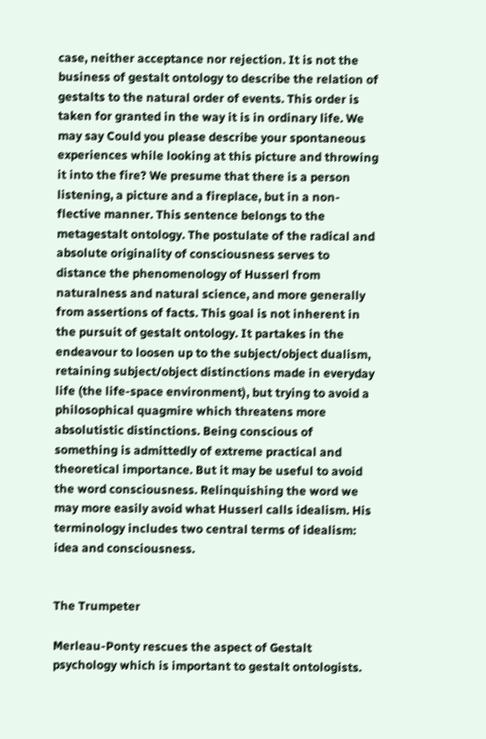case, neither acceptance nor rejection. It is not the business of gestalt ontology to describe the relation of gestalts to the natural order of events. This order is taken for granted in the way it is in ordinary life. We may say Could you please describe your spontaneous experiences while looking at this picture and throwing it into the fire? We presume that there is a person listening, a picture and a fireplace, but in a non-flective manner. This sentence belongs to the metagestalt ontology. The postulate of the radical and absolute originality of consciousness serves to distance the phenomenology of Husserl from naturalness and natural science, and more generally from assertions of facts. This goal is not inherent in the pursuit of gestalt ontology. It partakes in the endeavour to loosen up to the subject/object dualism, retaining subject/object distinctions made in everyday life (the life-space environment), but trying to avoid a philosophical quagmire which threatens more absolutistic distinctions. Being conscious of something is admittedly of extreme practical and theoretical importance. But it may be useful to avoid the word consciousness. Relinquishing the word we may more easily avoid what Husserl calls idealism. His terminology includes two central terms of idealism: idea and consciousness.


The Trumpeter

Merleau-Ponty rescues the aspect of Gestalt psychology which is important to gestalt ontologists.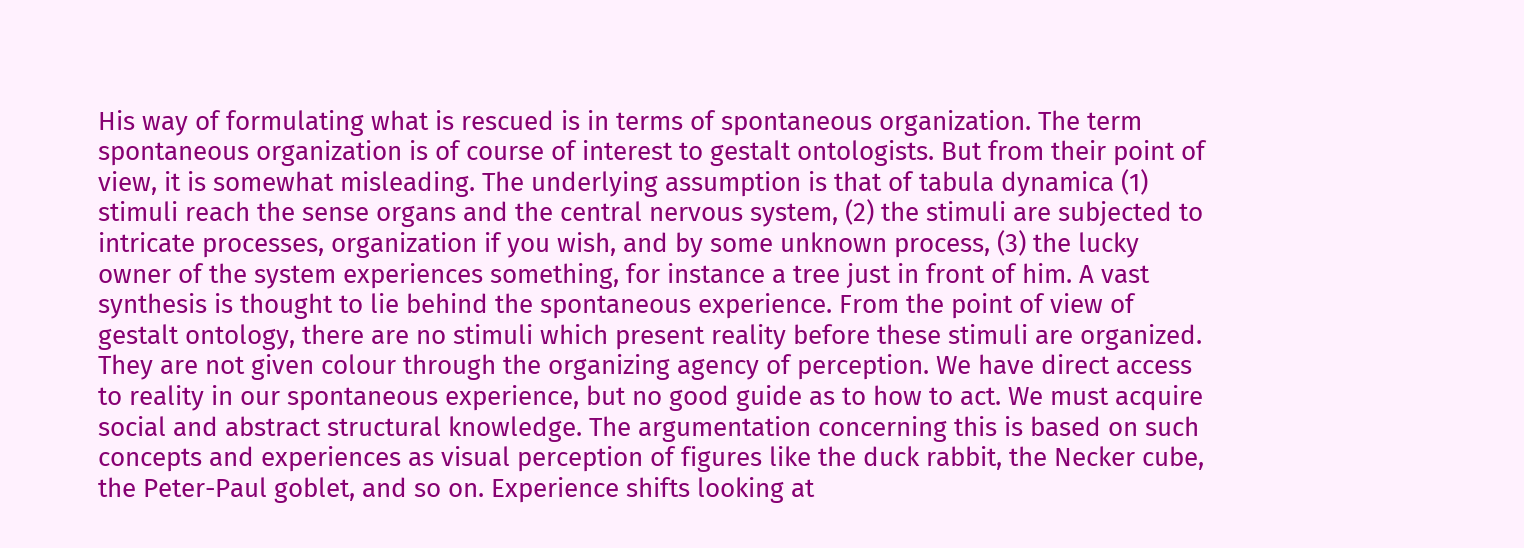His way of formulating what is rescued is in terms of spontaneous organization. The term spontaneous organization is of course of interest to gestalt ontologists. But from their point of view, it is somewhat misleading. The underlying assumption is that of tabula dynamica (1) stimuli reach the sense organs and the central nervous system, (2) the stimuli are subjected to intricate processes, organization if you wish, and by some unknown process, (3) the lucky owner of the system experiences something, for instance a tree just in front of him. A vast synthesis is thought to lie behind the spontaneous experience. From the point of view of gestalt ontology, there are no stimuli which present reality before these stimuli are organized. They are not given colour through the organizing agency of perception. We have direct access to reality in our spontaneous experience, but no good guide as to how to act. We must acquire social and abstract structural knowledge. The argumentation concerning this is based on such concepts and experiences as visual perception of figures like the duck rabbit, the Necker cube, the Peter-Paul goblet, and so on. Experience shifts looking at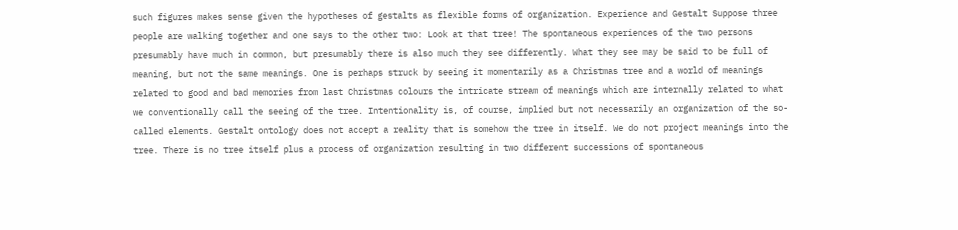such figures makes sense given the hypotheses of gestalts as flexible forms of organization. Experience and Gestalt Suppose three people are walking together and one says to the other two: Look at that tree! The spontaneous experiences of the two persons presumably have much in common, but presumably there is also much they see differently. What they see may be said to be full of meaning, but not the same meanings. One is perhaps struck by seeing it momentarily as a Christmas tree and a world of meanings related to good and bad memories from last Christmas colours the intricate stream of meanings which are internally related to what we conventionally call the seeing of the tree. Intentionality is, of course, implied but not necessarily an organization of the so-called elements. Gestalt ontology does not accept a reality that is somehow the tree in itself. We do not project meanings into the tree. There is no tree itself plus a process of organization resulting in two different successions of spontaneous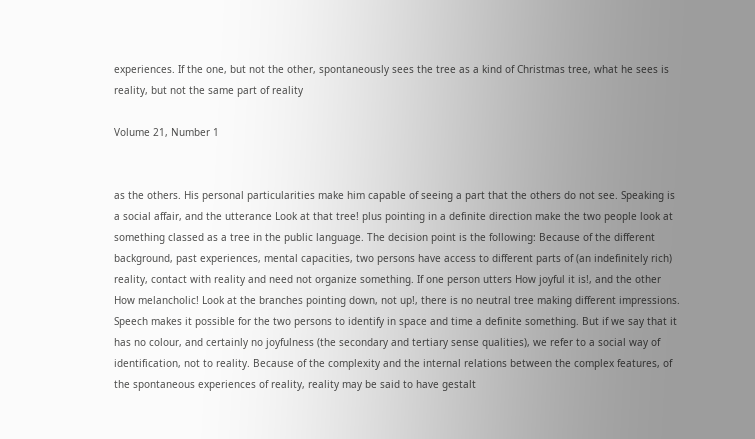experiences. If the one, but not the other, spontaneously sees the tree as a kind of Christmas tree, what he sees is reality, but not the same part of reality

Volume 21, Number 1


as the others. His personal particularities make him capable of seeing a part that the others do not see. Speaking is a social affair, and the utterance Look at that tree! plus pointing in a definite direction make the two people look at something classed as a tree in the public language. The decision point is the following: Because of the different background, past experiences, mental capacities, two persons have access to different parts of (an indefinitely rich) reality, contact with reality and need not organize something. If one person utters How joyful it is!, and the other How melancholic! Look at the branches pointing down, not up!, there is no neutral tree making different impressions. Speech makes it possible for the two persons to identify in space and time a definite something. But if we say that it has no colour, and certainly no joyfulness (the secondary and tertiary sense qualities), we refer to a social way of identification, not to reality. Because of the complexity and the internal relations between the complex features, of the spontaneous experiences of reality, reality may be said to have gestalt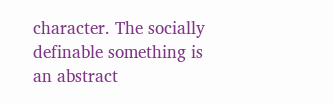character. The socially definable something is an abstract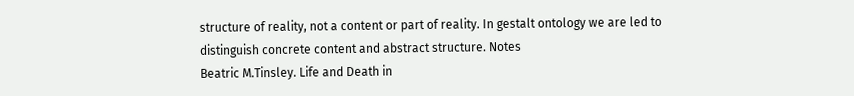structure of reality, not a content or part of reality. In gestalt ontology we are led to distinguish concrete content and abstract structure. Notes
Beatric M.Tinsley. Life and Death in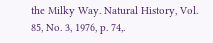the Milky Way. Natural History, Vol. 85, No. 3, 1976, p. 74,.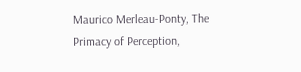Maurico Merleau-Ponty, The Primacy of Perception,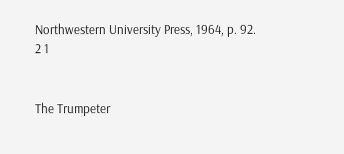Northwestern University Press, 1964, p. 92.
2 1


The Trumpeter